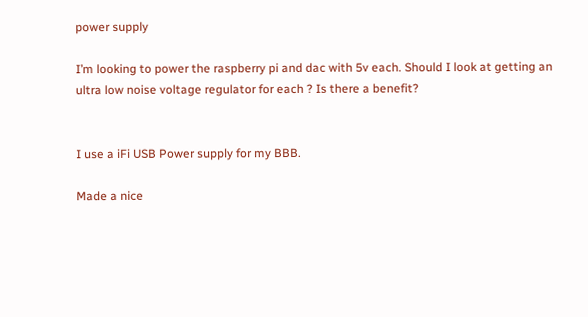power supply

I’m looking to power the raspberry pi and dac with 5v each. Should I look at getting an ultra low noise voltage regulator for each ? Is there a benefit?


I use a iFi USB Power supply for my BBB.

Made a nice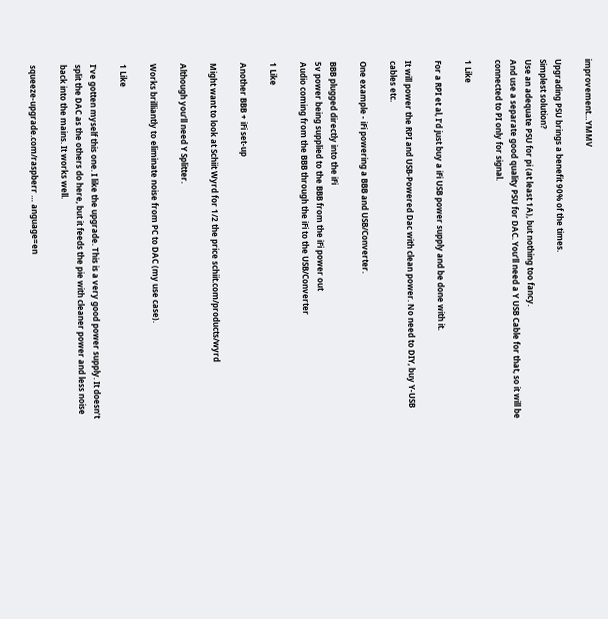improvement…YMMV

Upgrading PSU brings a benefit 90% of the times.
Simplest solution?
Use an adequate PSU for pi (at least 1A), but nothing too fancy.
And use a separate good quality PSU for DAC. You’ll need a Y USB Cable for that, so it will be connected to PI only for signal.

1 Like

For a RPI et al, I’d just buy a iFi USB power supply and be done with it.

It will power the RPI and USB-Powered Dac with clean power. No need to DIY, buy Y-USB cables etc.

One example - iFi powering a BBB and USB/Converter.

BBB plugged directly into the iFi
5v power being supplied to the BBB from the iFi power out
Audio coming from the BBB through the iFi to the USB/Converter

1 Like

Another BBB + iFi set-up

Might want to look at Schiit Wyrd for 1/2 the price schiit.com/products/wyrd

Although you’ll need Y Splitter.

Works brilliantly to eliminate noise from PC to DAC (my use case).

1 Like

I’ve gotten myself this one. I like the upgrade. This is a very good power supply. It doesn’t split the DAC as the others do here, but it feeds the pie with cleaner power and less noise back into the mains. It works well.

squeeze-upgrade.com/raspberr … anguage=en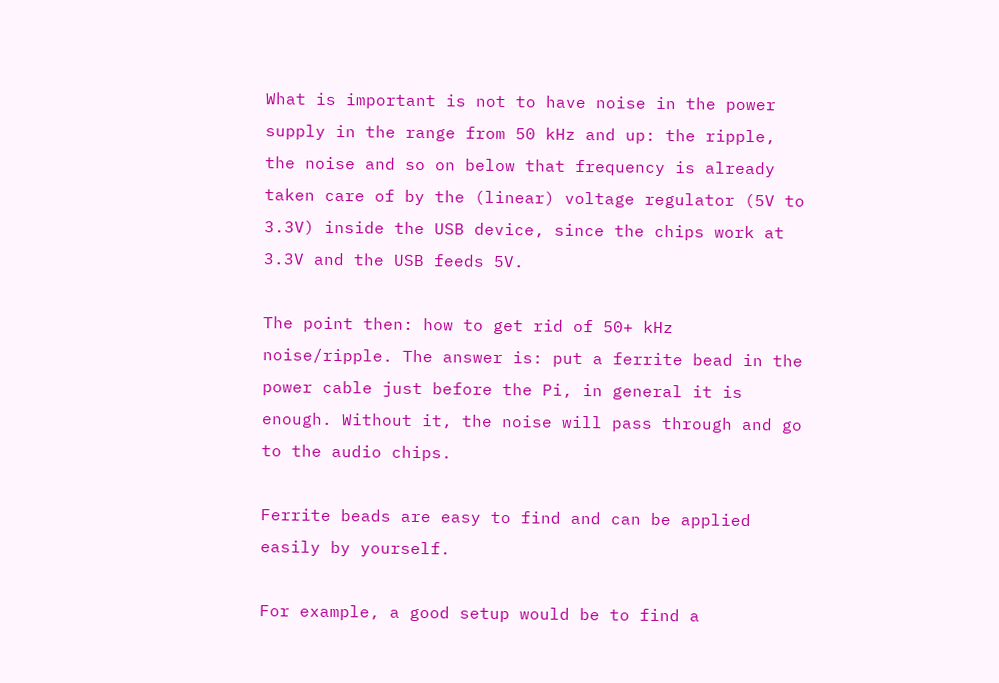What is important is not to have noise in the power supply in the range from 50 kHz and up: the ripple, the noise and so on below that frequency is already taken care of by the (linear) voltage regulator (5V to 3.3V) inside the USB device, since the chips work at 3.3V and the USB feeds 5V.

The point then: how to get rid of 50+ kHz noise/ripple. The answer is: put a ferrite bead in the power cable just before the Pi, in general it is enough. Without it, the noise will pass through and go to the audio chips.

Ferrite beads are easy to find and can be applied easily by yourself.

For example, a good setup would be to find a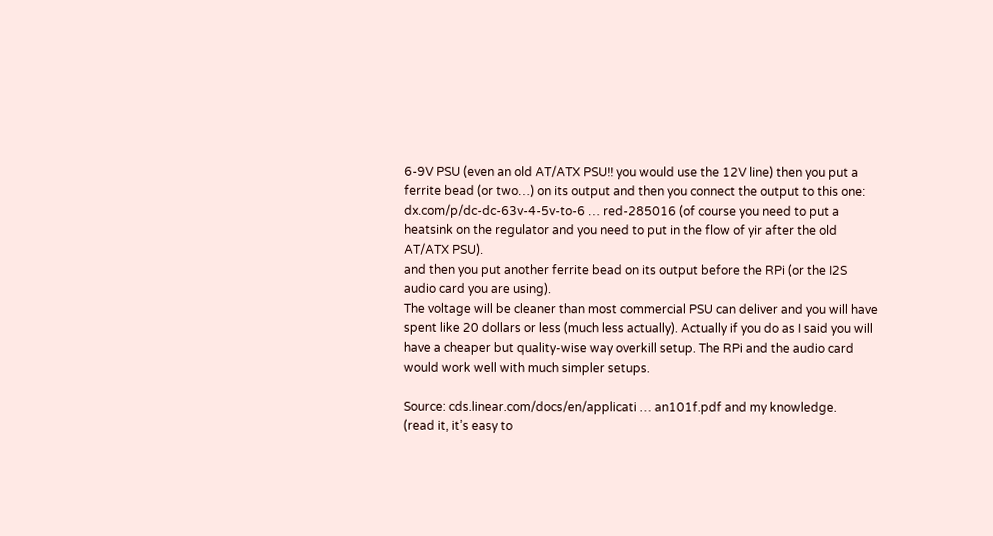6-9V PSU (even an old AT/ATX PSU!! you would use the 12V line) then you put a ferrite bead (or two…) on its output and then you connect the output to this one:
dx.com/p/dc-dc-63v-4-5v-to-6 … red-285016 (of course you need to put a heatsink on the regulator and you need to put in the flow of yir after the old AT/ATX PSU).
and then you put another ferrite bead on its output before the RPi (or the I2S audio card you are using).
The voltage will be cleaner than most commercial PSU can deliver and you will have spent like 20 dollars or less (much less actually). Actually if you do as I said you will have a cheaper but quality-wise way overkill setup. The RPi and the audio card would work well with much simpler setups.

Source: cds.linear.com/docs/en/applicati … an101f.pdf and my knowledge.
(read it, it’s easy to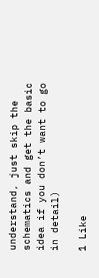understand, just skip the schematics and get the basic idea if you don’t want to go in detail)

1 Like